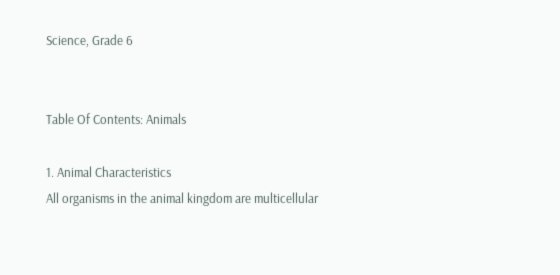Science, Grade 6


Table Of Contents: Animals

1. Animal Characteristics
All organisms in the animal kingdom are multicellular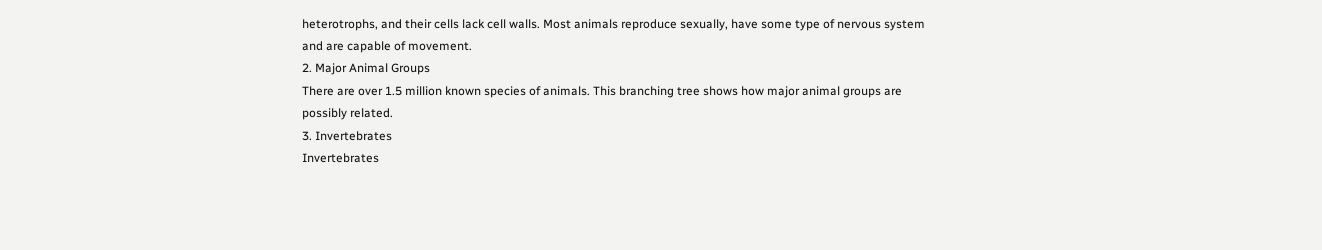heterotrophs, and their cells lack cell walls. Most animals reproduce sexually, have some type of nervous system and are capable of movement.
2. Major Animal Groups
There are over 1.5 million known species of animals. This branching tree shows how major animal groups are possibly related.
3. Invertebrates
Invertebrates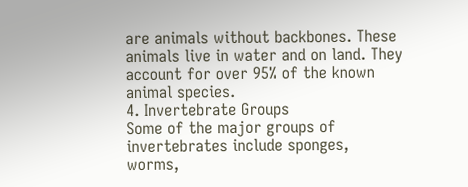are animals without backbones. These animals live in water and on land. They account for over 95% of the known animal species.
4. Invertebrate Groups
Some of the major groups of invertebrates include sponges, worms,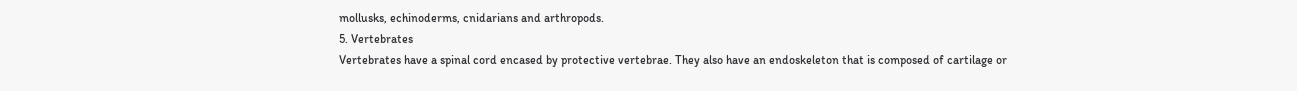mollusks, echinoderms, cnidarians and arthropods.
5. Vertebrates
Vertebrates have a spinal cord encased by protective vertebrae. They also have an endoskeleton that is composed of cartilage or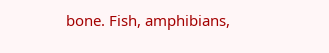bone. Fish, amphibians,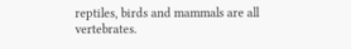reptiles, birds and mammals are all vertebrates.